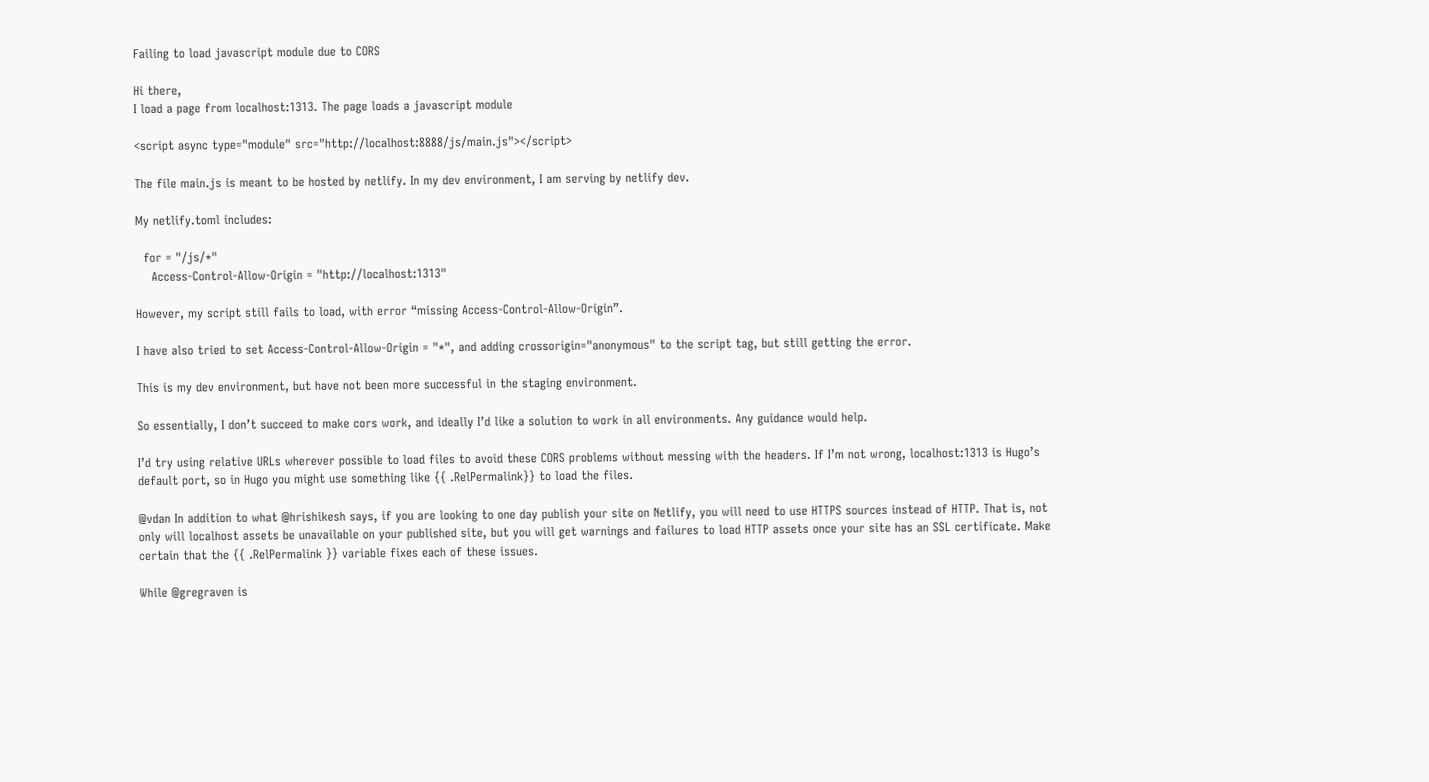Failing to load javascript module due to CORS

Hi there,
I load a page from localhost:1313. The page loads a javascript module

<script async type="module" src="http://localhost:8888/js/main.js"></script>

The file main.js is meant to be hosted by netlify. In my dev environment, I am serving by netlify dev.

My netlify.toml includes:

  for = "/js/*"
    Access-Control-Allow-Origin = "http://localhost:1313"

However, my script still fails to load, with error “missing Access-Control-Allow-Origin”.

I have also tried to set Access-Control-Allow-Origin = "*", and adding crossorigin="anonymous" to the script tag, but still getting the error.

This is my dev environment, but have not been more successful in the staging environment.

So essentially, I don’t succeed to make cors work, and ideally I’d like a solution to work in all environments. Any guidance would help.

I’d try using relative URLs wherever possible to load files to avoid these CORS problems without messing with the headers. If I’m not wrong, localhost:1313 is Hugo’s default port, so in Hugo you might use something like {{ .RelPermalink}} to load the files.

@vdan In addition to what @hrishikesh says, if you are looking to one day publish your site on Netlify, you will need to use HTTPS sources instead of HTTP. That is, not only will localhost assets be unavailable on your published site, but you will get warnings and failures to load HTTP assets once your site has an SSL certificate. Make certain that the {{ .RelPermalink }} variable fixes each of these issues.

While @gregraven is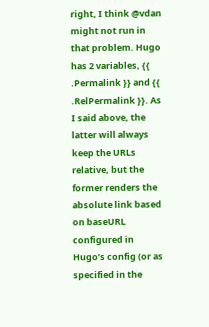right, I think @vdan might not run in that problem. Hugo has 2 variables, {{ .Permalink }} and {{ .RelPermalink }}. As I said above, the latter will always keep the URLs relative, but the former renders the absolute link based on baseURL configured in Hugo’s config (or as specified in the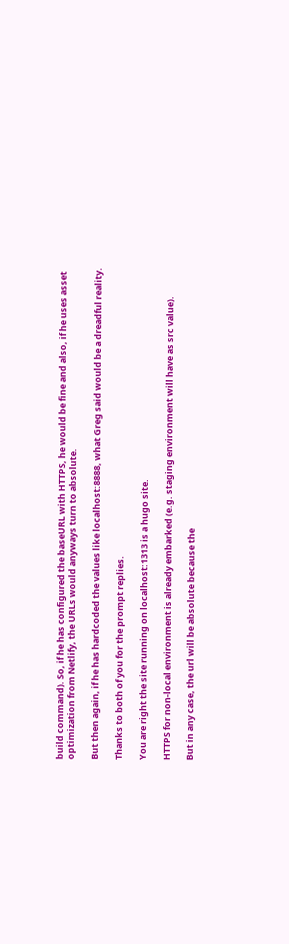build command). So, if he has configured the baseURL with HTTPS, he would be fine and also, if he uses asset optimization from Netlify, the URLs would anyways turn to absolute.

But then again, if he has hardcoded the values like localhost:8888, what Greg said would be a dreadful reality.

Thanks to both of you for the prompt replies.

You are right the site running on localhost:1313 is a hugo site.

HTTPS for non-local environment is already embarked (e.g. staging environment will have as src value).

But in any case, the url will be absolute because the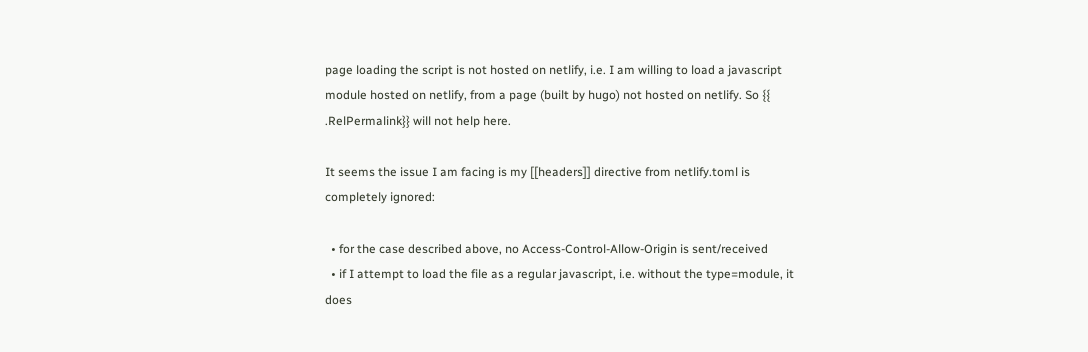page loading the script is not hosted on netlify, i.e. I am willing to load a javascript module hosted on netlify, from a page (built by hugo) not hosted on netlify. So {{ .RelPermalink}} will not help here.

It seems the issue I am facing is my [[headers]] directive from netlify.toml is completely ignored:

  • for the case described above, no Access-Control-Allow-Origin is sent/received
  • if I attempt to load the file as a regular javascript, i.e. without the type=module, it does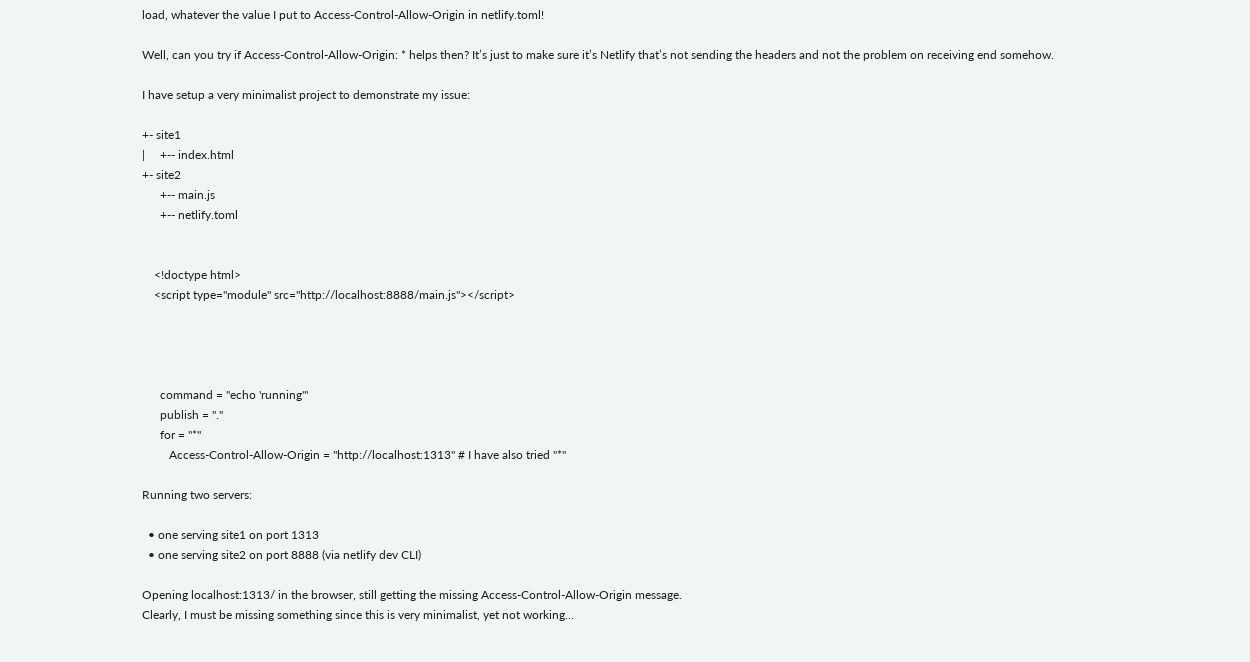load, whatever the value I put to Access-Control-Allow-Origin in netlify.toml!

Well, can you try if Access-Control-Allow-Origin: * helps then? It’s just to make sure it’s Netlify that’s not sending the headers and not the problem on receiving end somehow.

I have setup a very minimalist project to demonstrate my issue:

+- site1
|     +-- index.html
+- site2
      +-- main.js
      +-- netlify.toml


    <!doctype html>
    <script type="module" src="http://localhost:8888/main.js"></script>




      command = "echo 'running'"
      publish = "."
      for = "*"
         Access-Control-Allow-Origin = "http://localhost:1313" # I have also tried "*"

Running two servers:

  • one serving site1 on port 1313
  • one serving site2 on port 8888 (via netlify dev CLI)

Opening localhost:1313/ in the browser, still getting the missing Access-Control-Allow-Origin message.
Clearly, I must be missing something since this is very minimalist, yet not working…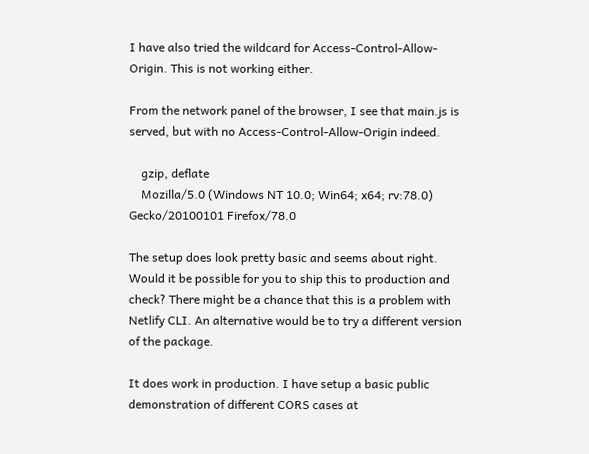I have also tried the wildcard for Access-Control-Allow-Origin. This is not working either.

From the network panel of the browser, I see that main.js is served, but with no Access-Control-Allow-Origin indeed.

    gzip, deflate
    Mozilla/5.0 (Windows NT 10.0; Win64; x64; rv:78.0) Gecko/20100101 Firefox/78.0

The setup does look pretty basic and seems about right. Would it be possible for you to ship this to production and check? There might be a chance that this is a problem with Netlify CLI. An alternative would be to try a different version of the package.

It does work in production. I have setup a basic public demonstration of different CORS cases at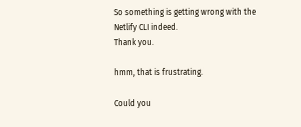So something is getting wrong with the Netlify CLI indeed.
Thank you.

hmm, that is frustrating.

Could you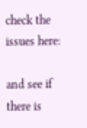check the issues here:

and see if there is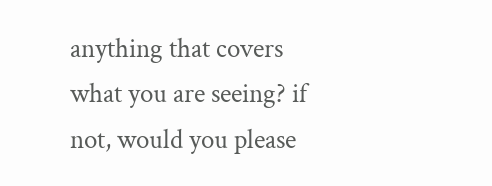anything that covers what you are seeing? if not, would you please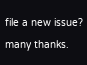file a new issue? many thanks.